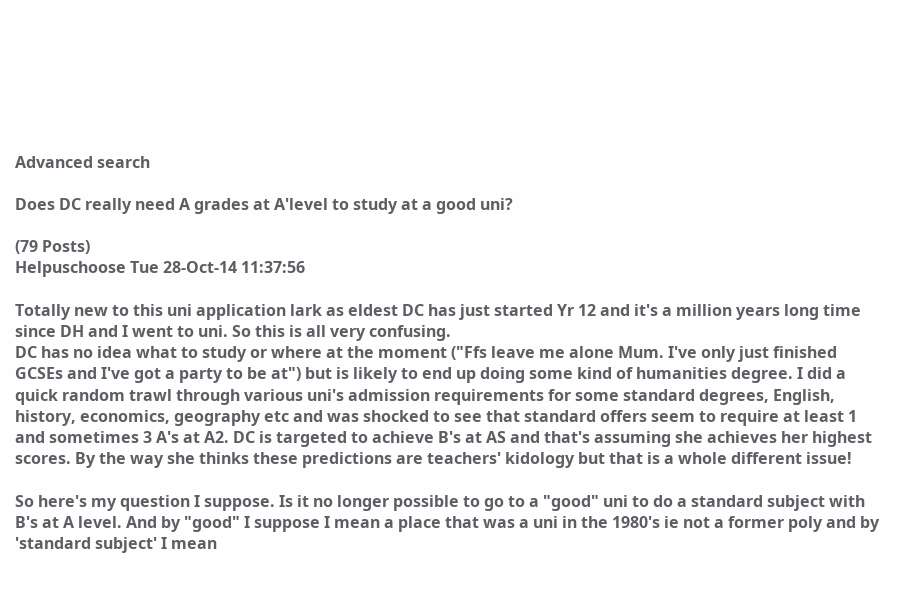Advanced search

Does DC really need A grades at A'level to study at a good uni?

(79 Posts)
Helpuschoose Tue 28-Oct-14 11:37:56

Totally new to this uni application lark as eldest DC has just started Yr 12 and it's a million years long time since DH and I went to uni. So this is all very confusing.
DC has no idea what to study or where at the moment ("Ffs leave me alone Mum. I've only just finished GCSEs and I've got a party to be at") but is likely to end up doing some kind of humanities degree. I did a quick random trawl through various uni's admission requirements for some standard degrees, English, history, economics, geography etc and was shocked to see that standard offers seem to require at least 1 and sometimes 3 A's at A2. DC is targeted to achieve B's at AS and that's assuming she achieves her highest scores. By the way she thinks these predictions are teachers' kidology but that is a whole different issue!

So here's my question I suppose. Is it no longer possible to go to a "good" uni to do a standard subject with B's at A level. And by "good" I suppose I mean a place that was a uni in the 1980's ie not a former poly and by 'standard subject' I mean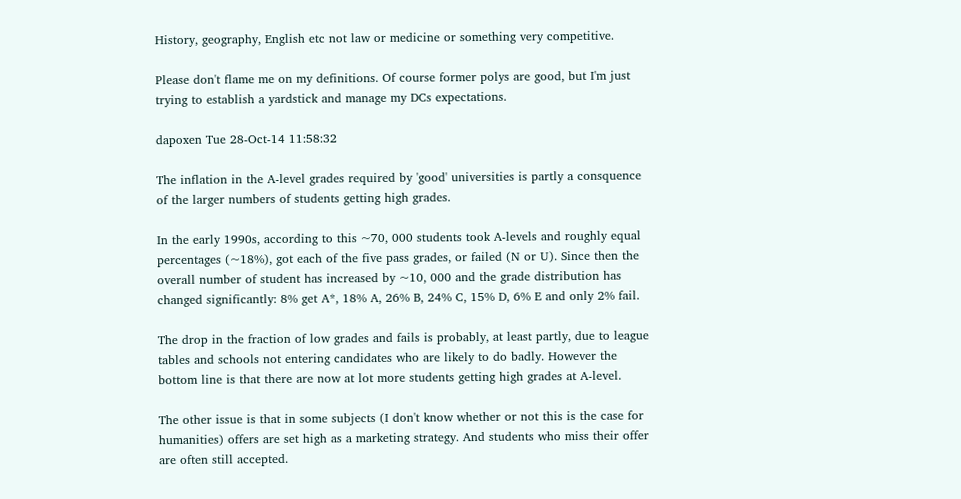History, geography, English etc not law or medicine or something very competitive.

Please don't flame me on my definitions. Of course former polys are good, but I'm just trying to establish a yardstick and manage my DCs expectations.

dapoxen Tue 28-Oct-14 11:58:32

The inflation in the A-level grades required by 'good' universities is partly a consquence of the larger numbers of students getting high grades.

In the early 1990s, according to this ~70, 000 students took A-levels and roughly equal percentages (~18%), got each of the five pass grades, or failed (N or U). Since then the overall number of student has increased by ~10, 000 and the grade distribution has changed significantly: 8% get A*, 18% A, 26% B, 24% C, 15% D, 6% E and only 2% fail.

The drop in the fraction of low grades and fails is probably, at least partly, due to league tables and schools not entering candidates who are likely to do badly. However the bottom line is that there are now at lot more students getting high grades at A-level.

The other issue is that in some subjects (I don't know whether or not this is the case for humanities) offers are set high as a marketing strategy. And students who miss their offer are often still accepted.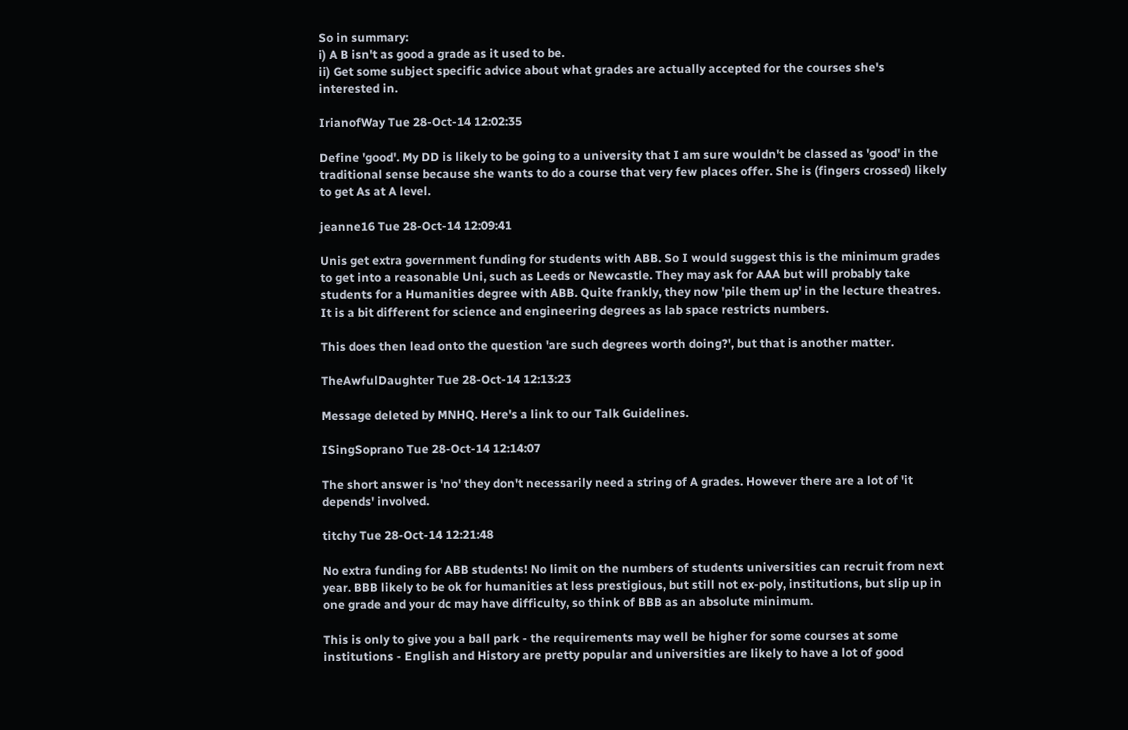So in summary:
i) A B isn't as good a grade as it used to be.
ii) Get some subject specific advice about what grades are actually accepted for the courses she's interested in.

IrianofWay Tue 28-Oct-14 12:02:35

Define 'good'. My DD is likely to be going to a university that I am sure wouldn't be classed as 'good' in the traditional sense because she wants to do a course that very few places offer. She is (fingers crossed) likely to get As at A level.

jeanne16 Tue 28-Oct-14 12:09:41

Unis get extra government funding for students with ABB. So I would suggest this is the minimum grades to get into a reasonable Uni, such as Leeds or Newcastle. They may ask for AAA but will probably take students for a Humanities degree with ABB. Quite frankly, they now 'pile them up' in the lecture theatres. It is a bit different for science and engineering degrees as lab space restricts numbers.

This does then lead onto the question 'are such degrees worth doing?', but that is another matter.

TheAwfulDaughter Tue 28-Oct-14 12:13:23

Message deleted by MNHQ. Here's a link to our Talk Guidelines.

ISingSoprano Tue 28-Oct-14 12:14:07

The short answer is 'no' they don't necessarily need a string of A grades. However there are a lot of 'it depends' involved.

titchy Tue 28-Oct-14 12:21:48

No extra funding for ABB students! No limit on the numbers of students universities can recruit from next year. BBB likely to be ok for humanities at less prestigious, but still not ex-poly, institutions, but slip up in one grade and your dc may have difficulty, so think of BBB as an absolute minimum.

This is only to give you a ball park - the requirements may well be higher for some courses at some institutions - English and History are pretty popular and universities are likely to have a lot of good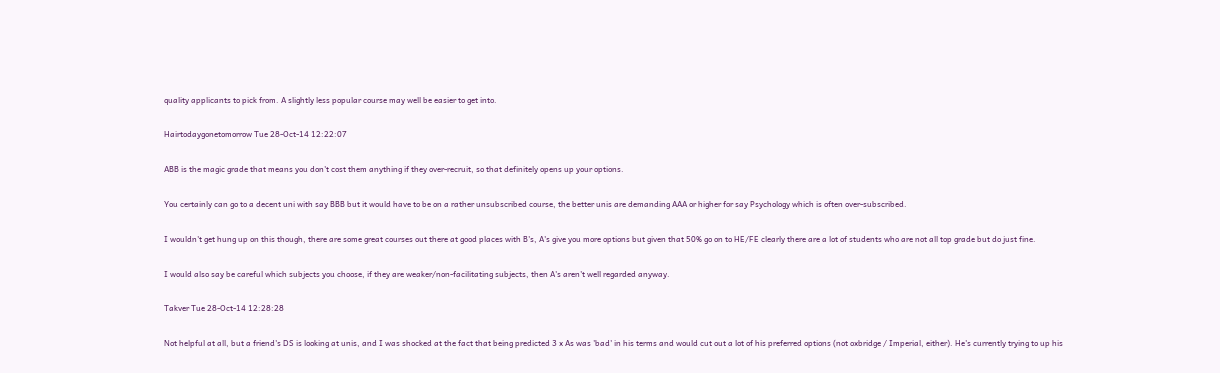quality applicants to pick from. A slightly less popular course may well be easier to get into.

Hairtodaygonetomorrow Tue 28-Oct-14 12:22:07

ABB is the magic grade that means you don't cost them anything if they over-recruit, so that definitely opens up your options.

You certainly can go to a decent uni with say BBB but it would have to be on a rather unsubscribed course, the better unis are demanding AAA or higher for say Psychology which is often over-subscribed.

I wouldn't get hung up on this though, there are some great courses out there at good places with B's, A's give you more options but given that 50% go on to HE/FE clearly there are a lot of students who are not all top grade but do just fine.

I would also say be careful which subjects you choose, if they are weaker/non-facilitating subjects, then A's aren't well regarded anyway.

Takver Tue 28-Oct-14 12:28:28

Not helpful at all, but a friend's DS is looking at unis, and I was shocked at the fact that being predicted 3 x As was 'bad' in his terms and would cut out a lot of his preferred options (not oxbridge / Imperial, either). He's currently trying to up his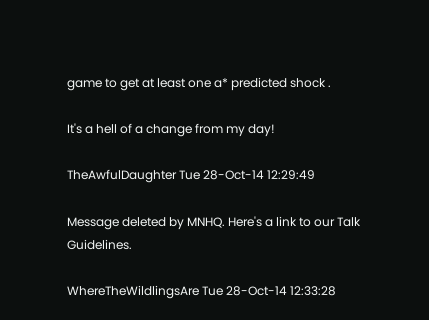game to get at least one a* predicted shock .

It's a hell of a change from my day!

TheAwfulDaughter Tue 28-Oct-14 12:29:49

Message deleted by MNHQ. Here's a link to our Talk Guidelines.

WhereTheWildlingsAre Tue 28-Oct-14 12:33:28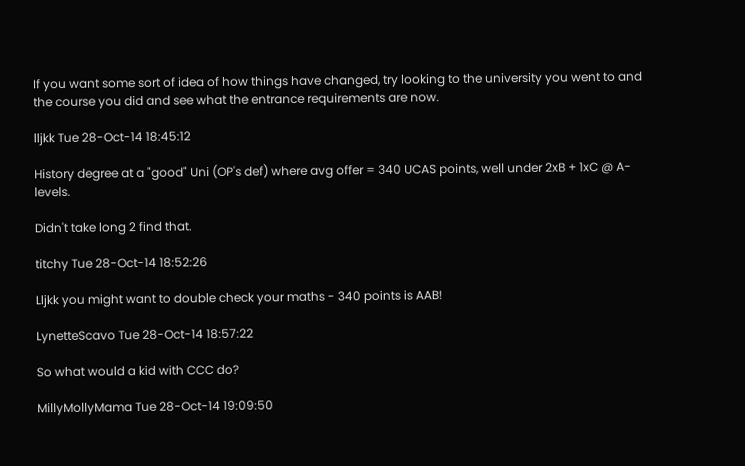If you want some sort of idea of how things have changed, try looking to the university you went to and the course you did and see what the entrance requirements are now.

lljkk Tue 28-Oct-14 18:45:12

History degree at a "good" Uni (OP's def) where avg offer = 340 UCAS points, well under 2xB + 1xC @ A-levels.

Didn't take long 2 find that.

titchy Tue 28-Oct-14 18:52:26

Lljkk you might want to double check your maths - 340 points is AAB!

LynetteScavo Tue 28-Oct-14 18:57:22

So what would a kid with CCC do?

MillyMollyMama Tue 28-Oct-14 19:09:50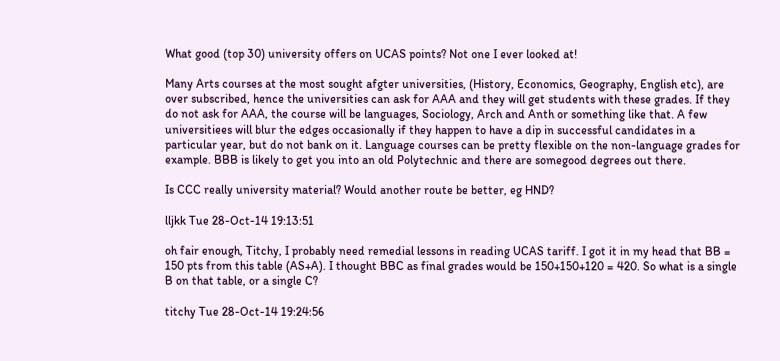What good (top 30) university offers on UCAS points? Not one I ever looked at!

Many Arts courses at the most sought afgter universities, (History, Economics, Geography, English etc), are over subscribed, hence the universities can ask for AAA and they will get students with these grades. If they do not ask for AAA, the course will be languages, Sociology, Arch and Anth or something like that. A few universitiees will blur the edges occasionally if they happen to have a dip in successful candidates in a particular year, but do not bank on it. Language courses can be pretty flexible on the non-language grades for example. BBB is likely to get you into an old Polytechnic and there are somegood degrees out there.

Is CCC really university material? Would another route be better, eg HND?

lljkk Tue 28-Oct-14 19:13:51

oh fair enough, Titchy, I probably need remedial lessons in reading UCAS tariff. I got it in my head that BB = 150 pts from this table (AS+A). I thought BBC as final grades would be 150+150+120 = 420. So what is a single B on that table, or a single C?

titchy Tue 28-Oct-14 19:24:56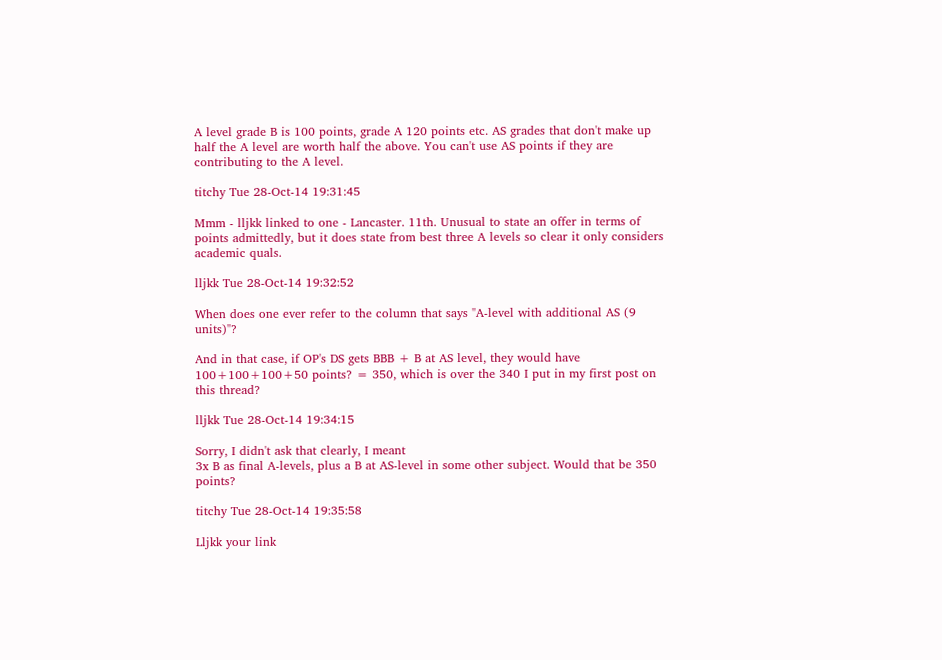A level grade B is 100 points, grade A 120 points etc. AS grades that don't make up half the A level are worth half the above. You can't use AS points if they are contributing to the A level.

titchy Tue 28-Oct-14 19:31:45

Mmm - lljkk linked to one - Lancaster. 11th. Unusual to state an offer in terms of points admittedly, but it does state from best three A levels so clear it only considers academic quals.

lljkk Tue 28-Oct-14 19:32:52

When does one ever refer to the column that says "A-level with additional AS (9 units)"?

And in that case, if OP's DS gets BBB + B at AS level, they would have 100+100+100+50 points? = 350, which is over the 340 I put in my first post on this thread?

lljkk Tue 28-Oct-14 19:34:15

Sorry, I didn't ask that clearly, I meant
3x B as final A-levels, plus a B at AS-level in some other subject. Would that be 350 points?

titchy Tue 28-Oct-14 19:35:58

Lljkk your link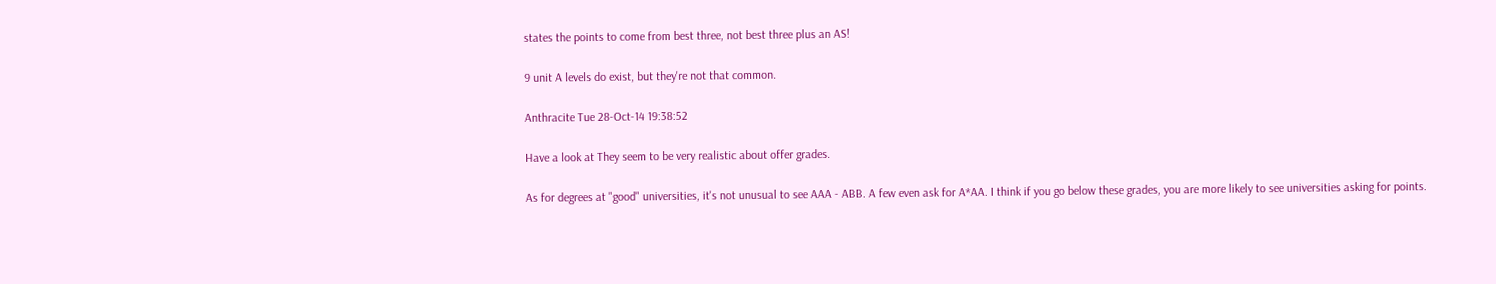states the points to come from best three, not best three plus an AS!

9 unit A levels do exist, but they're not that common.

Anthracite Tue 28-Oct-14 19:38:52

Have a look at They seem to be very realistic about offer grades.

As for degrees at "good" universities, it's not unusual to see AAA - ABB. A few even ask for A*AA. I think if you go below these grades, you are more likely to see universities asking for points.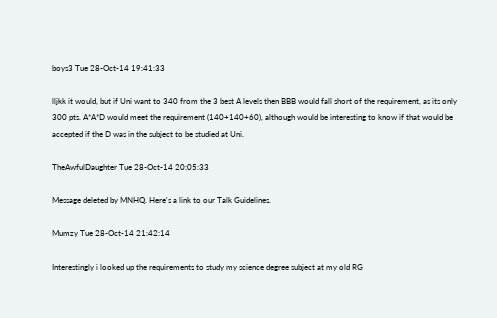boys3 Tue 28-Oct-14 19:41:33

lljkk it would, but if Uni want to 340 from the 3 best A levels then BBB would fall short of the requirement, as its only 300 pts. A*A*D would meet the requirement (140+140+60), although would be interesting to know if that would be accepted if the D was in the subject to be studied at Uni.

TheAwfulDaughter Tue 28-Oct-14 20:05:33

Message deleted by MNHQ. Here's a link to our Talk Guidelines.

Mumzy Tue 28-Oct-14 21:42:14

Interestingly i looked up the requirements to study my science degree subject at my old RG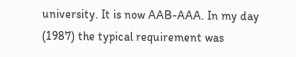university. It is now AAB-AAA. In my day (1987) the typical requirement was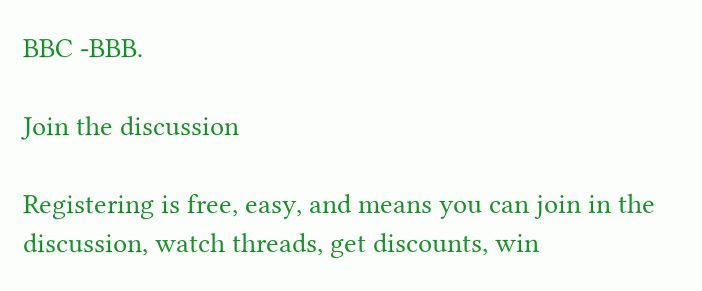BBC -BBB.

Join the discussion

Registering is free, easy, and means you can join in the discussion, watch threads, get discounts, win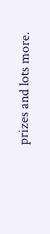prizes and lots more.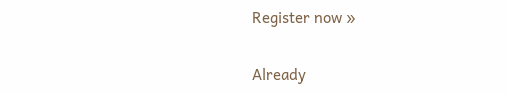Register now »

Already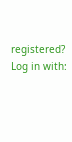registered? Log in with: